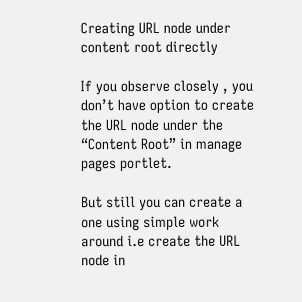Creating URL node under content root directly

If you observe closely , you don’t have option to create the URL node under the “Content Root” in manage pages portlet.

But still you can create a one using simple work around i.e create the URL node in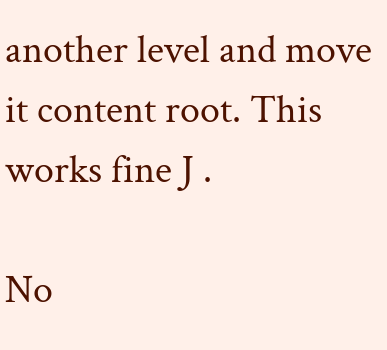another level and move it content root. This works fine J .

No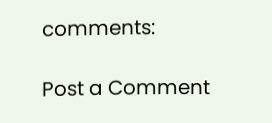comments:

Post a Comment